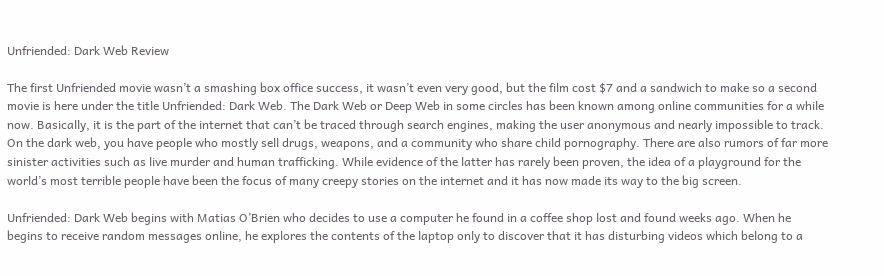Unfriended: Dark Web Review

The first Unfriended movie wasn’t a smashing box office success, it wasn’t even very good, but the film cost $7 and a sandwich to make so a second movie is here under the title Unfriended: Dark Web. The Dark Web or Deep Web in some circles has been known among online communities for a while now. Basically, it is the part of the internet that can’t be traced through search engines, making the user anonymous and nearly impossible to track. On the dark web, you have people who mostly sell drugs, weapons, and a community who share child pornography. There are also rumors of far more sinister activities such as live murder and human trafficking. While evidence of the latter has rarely been proven, the idea of a playground for the world’s most terrible people have been the focus of many creepy stories on the internet and it has now made its way to the big screen.

Unfriended: Dark Web begins with Matias O’Brien who decides to use a computer he found in a coffee shop lost and found weeks ago. When he begins to receive random messages online, he explores the contents of the laptop only to discover that it has disturbing videos which belong to a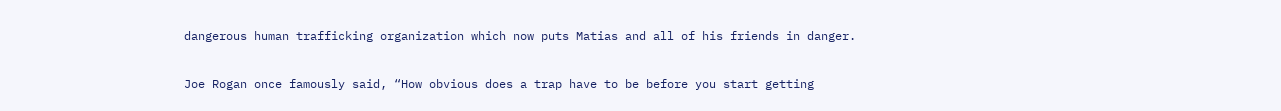dangerous human trafficking organization which now puts Matias and all of his friends in danger.

Joe Rogan once famously said, “How obvious does a trap have to be before you start getting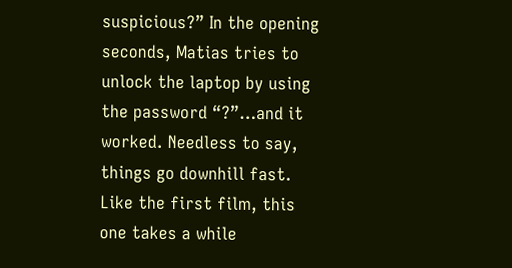suspicious?” In the opening seconds, Matias tries to unlock the laptop by using the password “?”…and it worked. Needless to say, things go downhill fast. Like the first film, this one takes a while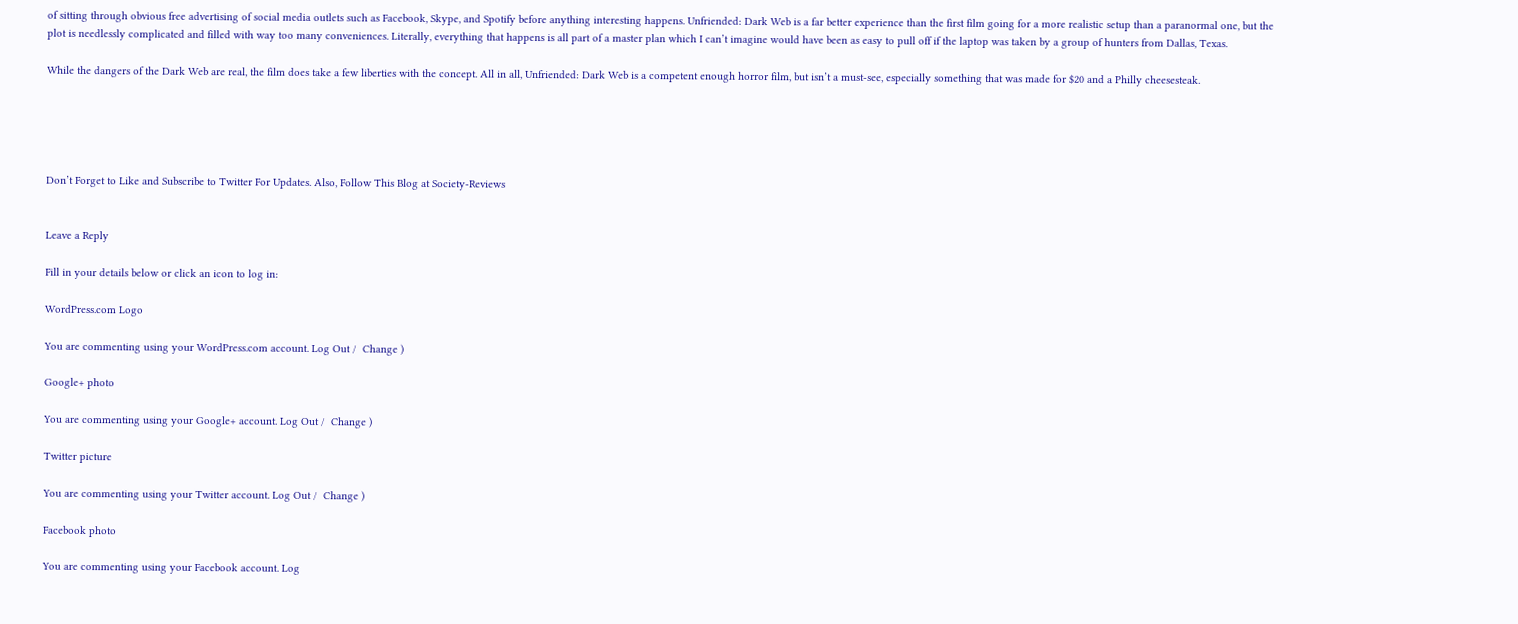of sitting through obvious free advertising of social media outlets such as Facebook, Skype, and Spotify before anything interesting happens. Unfriended: Dark Web is a far better experience than the first film going for a more realistic setup than a paranormal one, but the plot is needlessly complicated and filled with way too many conveniences. Literally, everything that happens is all part of a master plan which I can’t imagine would have been as easy to pull off if the laptop was taken by a group of hunters from Dallas, Texas.

While the dangers of the Dark Web are real, the film does take a few liberties with the concept. All in all, Unfriended: Dark Web is a competent enough horror film, but isn’t a must-see, especially something that was made for $20 and a Philly cheesesteak.





Don’t Forget to Like and Subscribe to Twitter For Updates. Also, Follow This Blog at Society-Reviews


Leave a Reply

Fill in your details below or click an icon to log in:

WordPress.com Logo

You are commenting using your WordPress.com account. Log Out /  Change )

Google+ photo

You are commenting using your Google+ account. Log Out /  Change )

Twitter picture

You are commenting using your Twitter account. Log Out /  Change )

Facebook photo

You are commenting using your Facebook account. Log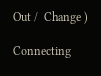Out /  Change )

Connecting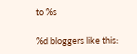to %s

%d bloggers like this: